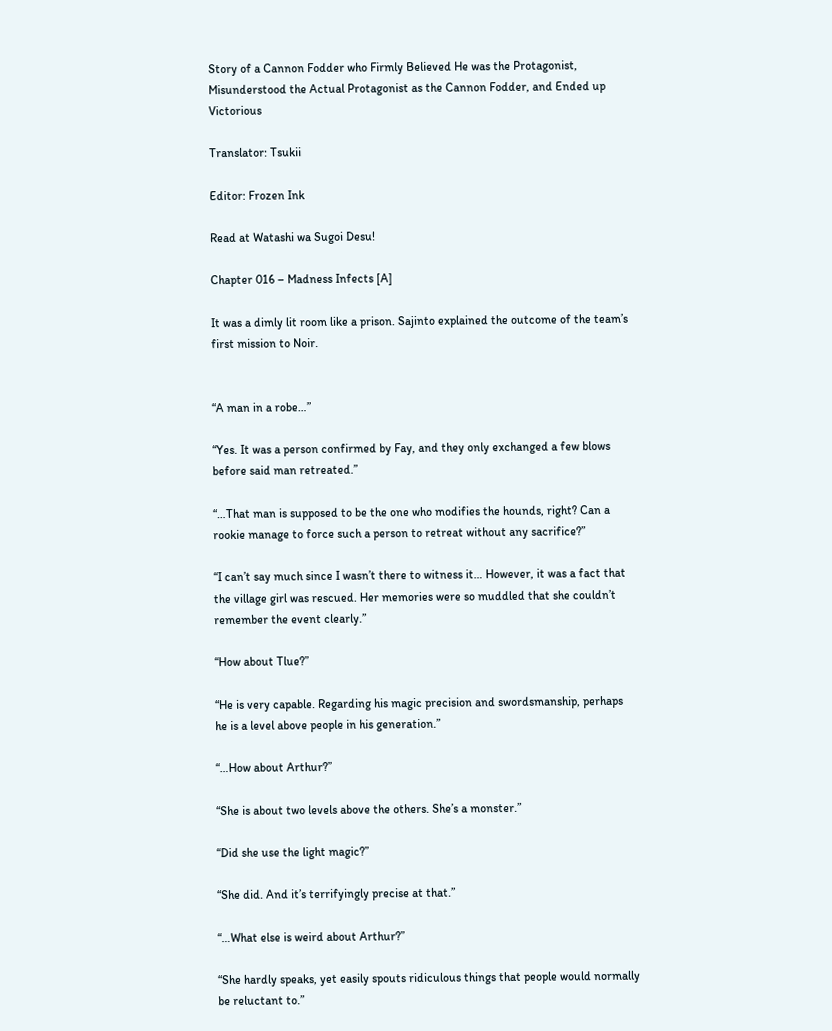Story of a Cannon Fodder who Firmly Believed He was the Protagonist, Misunderstood the Actual Protagonist as the Cannon Fodder, and Ended up Victorious

Translator: Tsukii

Editor: Frozen Ink

Read at Watashi wa Sugoi Desu!

Chapter 016 – Madness Infects [A]

It was a dimly lit room like a prison. Sajinto explained the outcome of the team’s first mission to Noir.


“A man in a robe…”

“Yes. It was a person confirmed by Fay, and they only exchanged a few blows before said man retreated.”

“…That man is supposed to be the one who modifies the hounds, right? Can a rookie manage to force such a person to retreat without any sacrifice?”

“I can’t say much since I wasn’t there to witness it… However, it was a fact that the village girl was rescued. Her memories were so muddled that she couldn’t remember the event clearly.”

“How about Tlue?”

“He is very capable. Regarding his magic precision and swordsmanship, perhaps he is a level above people in his generation.”

“…How about Arthur?”

“She is about two levels above the others. She’s a monster.”

“Did she use the light magic?”

“She did. And it’s terrifyingly precise at that.”

“…What else is weird about Arthur?”

“She hardly speaks, yet easily spouts ridiculous things that people would normally be reluctant to.”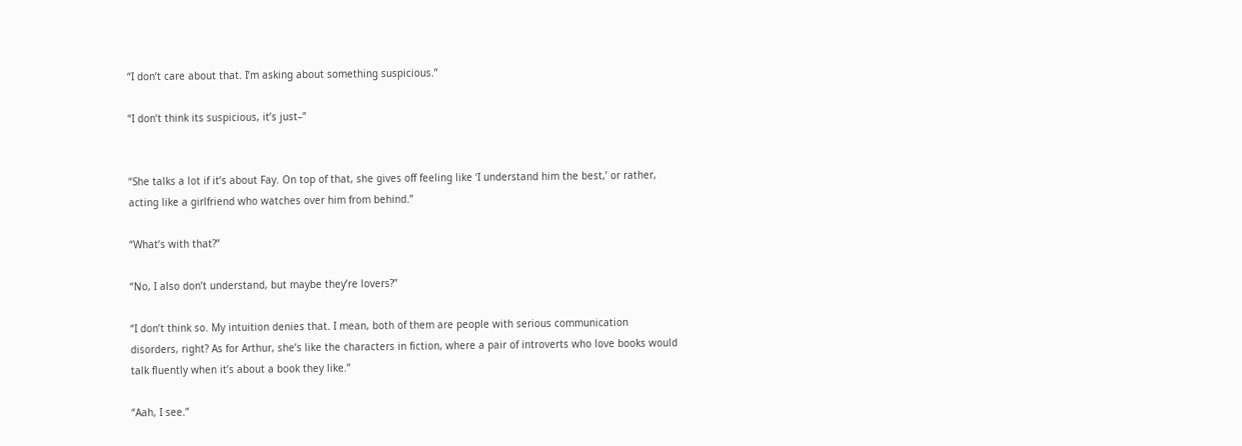“I don’t care about that. I’m asking about something suspicious.”

“I don’t think its suspicious, it’s just–”


“She talks a lot if it’s about Fay. On top of that, she gives off feeling like ‘I understand him the best,’ or rather, acting like a girlfriend who watches over him from behind.”

“What’s with that?”

“No, I also don’t understand, but maybe they’re lovers?”

“I don’t think so. My intuition denies that. I mean, both of them are people with serious communication disorders, right? As for Arthur, she’s like the characters in fiction, where a pair of introverts who love books would talk fluently when it’s about a book they like.”

“Aah, I see.”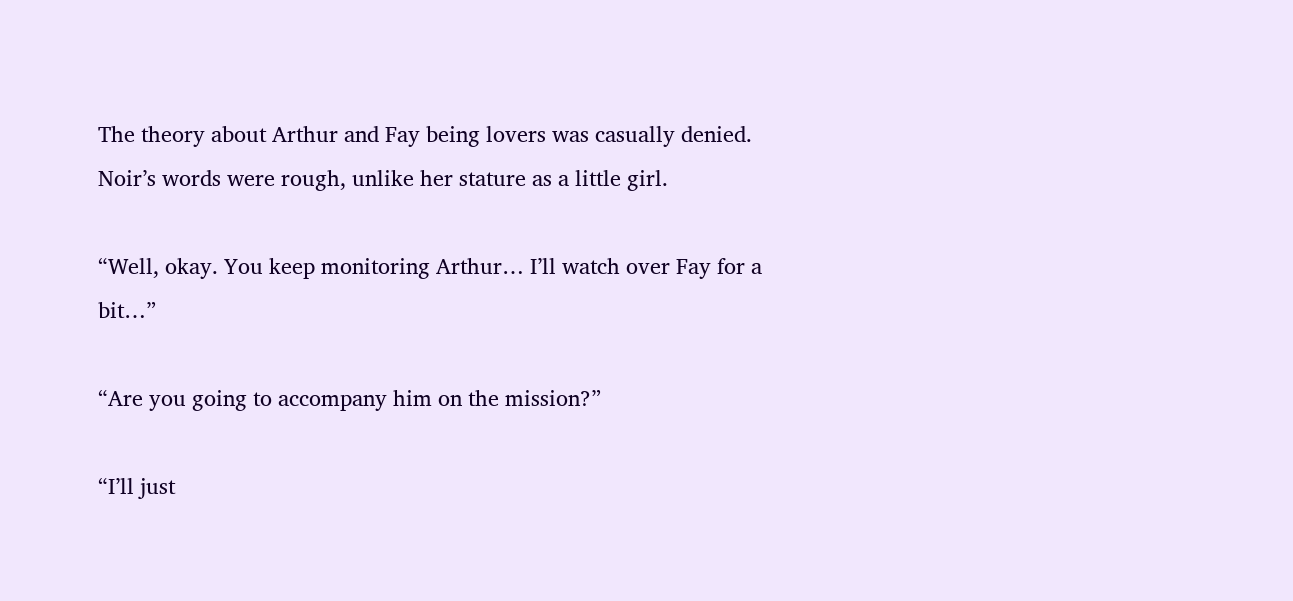The theory about Arthur and Fay being lovers was casually denied. Noir’s words were rough, unlike her stature as a little girl.

“Well, okay. You keep monitoring Arthur… I’ll watch over Fay for a bit…”

“Are you going to accompany him on the mission?”

“I’ll just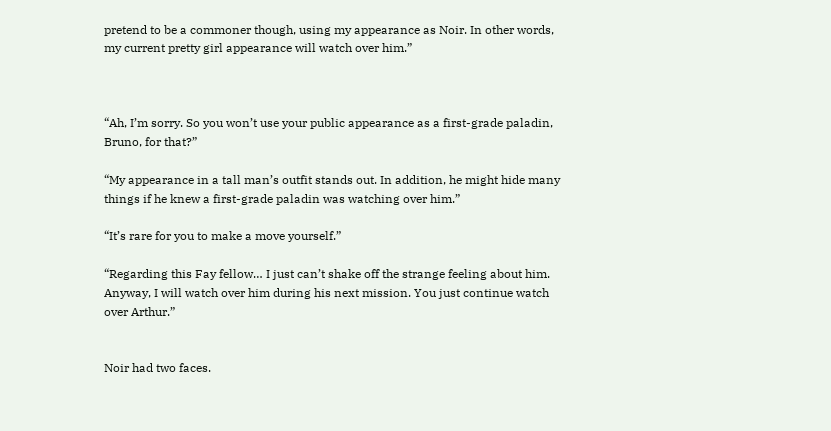pretend to be a commoner though, using my appearance as Noir. In other words, my current pretty girl appearance will watch over him.”



“Ah, I’m sorry. So you won’t use your public appearance as a first-grade paladin, Bruno, for that?”

“My appearance in a tall man’s outfit stands out. In addition, he might hide many things if he knew a first-grade paladin was watching over him.”

“It’s rare for you to make a move yourself.”

“Regarding this Fay fellow… I just can’t shake off the strange feeling about him. Anyway, I will watch over him during his next mission. You just continue watch over Arthur.”


Noir had two faces.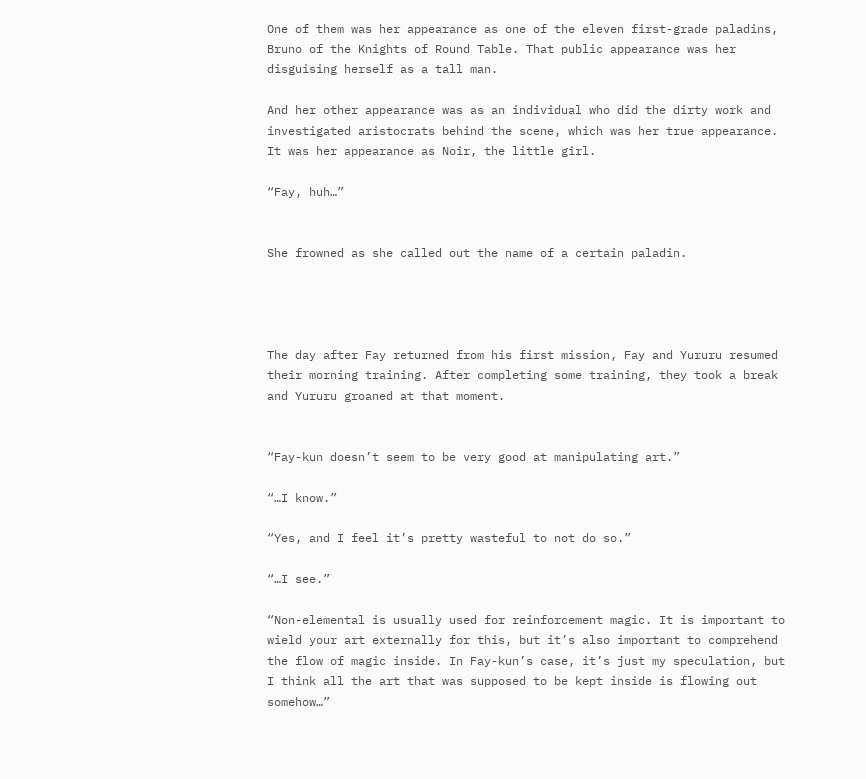One of them was her appearance as one of the eleven first-grade paladins, Bruno of the Knights of Round Table. That public appearance was her disguising herself as a tall man.

And her other appearance was as an individual who did the dirty work and investigated aristocrats behind the scene, which was her true appearance. It was her appearance as Noir, the little girl.

“Fay, huh…”


She frowned as she called out the name of a certain paladin.




The day after Fay returned from his first mission, Fay and Yururu resumed their morning training. After completing some training, they took a break and Yururu groaned at that moment.


“Fay-kun doesn’t seem to be very good at manipulating art.”

“…I know.”

“Yes, and I feel it’s pretty wasteful to not do so.”

“…I see.”

“Non-elemental is usually used for reinforcement magic. It is important to wield your art externally for this, but it’s also important to comprehend the flow of magic inside. In Fay-kun’s case, it’s just my speculation, but I think all the art that was supposed to be kept inside is flowing out somehow…”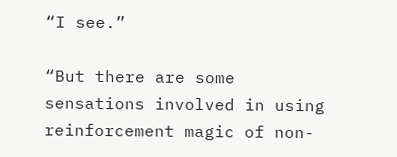“I see.”

“But there are some sensations involved in using reinforcement magic of non-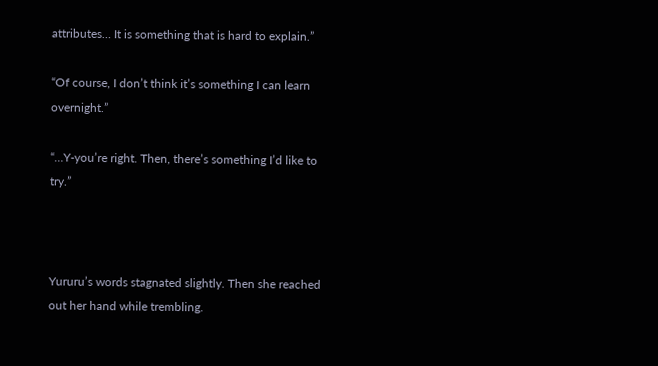attributes… It is something that is hard to explain.”

“Of course, I don’t think it’s something I can learn overnight.”

“…Y-you’re right. Then, there’s something I’d like to try.”



Yururu’s words stagnated slightly. Then she reached out her hand while trembling.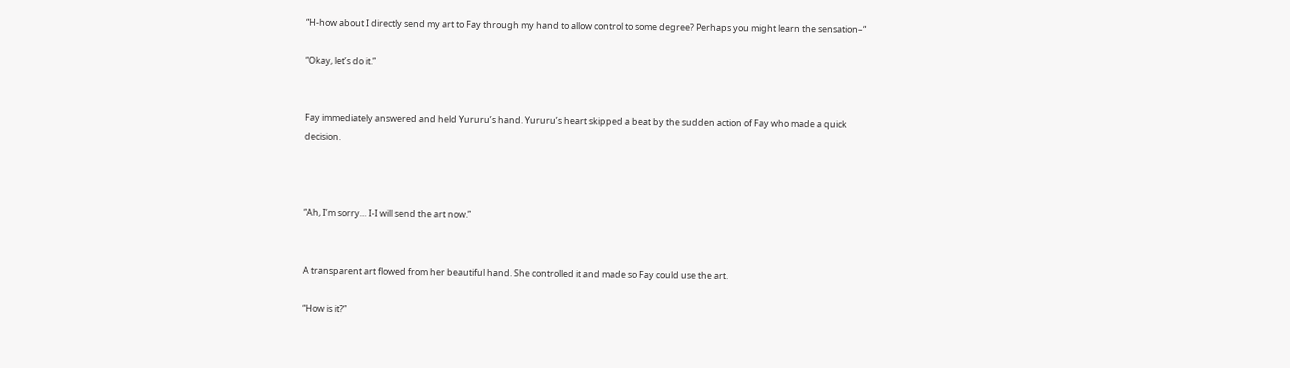“H-how about I directly send my art to Fay through my hand to allow control to some degree? Perhaps you might learn the sensation–“

“Okay, let’s do it.”


Fay immediately answered and held Yururu’s hand. Yururu’s heart skipped a beat by the sudden action of Fay who made a quick decision.



“Ah, I’m sorry… I-I will send the art now.”


A transparent art flowed from her beautiful hand. She controlled it and made so Fay could use the art.

“How is it?”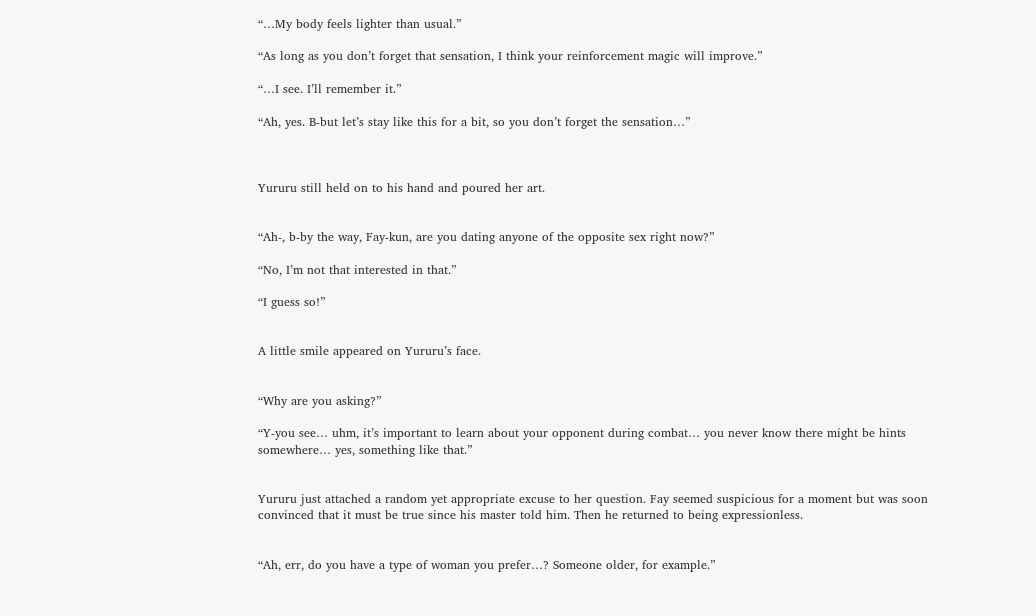“…My body feels lighter than usual.”

“As long as you don’t forget that sensation, I think your reinforcement magic will improve.”

“…I see. I’ll remember it.”

“Ah, yes. B-but let’s stay like this for a bit, so you don’t forget the sensation…”



Yururu still held on to his hand and poured her art.


“Ah-, b-by the way, Fay-kun, are you dating anyone of the opposite sex right now?”

“No, I’m not that interested in that.”

“I guess so!”


A little smile appeared on Yururu’s face.


“Why are you asking?”

“Y-you see… uhm, it’s important to learn about your opponent during combat… you never know there might be hints somewhere… yes, something like that.”


Yururu just attached a random yet appropriate excuse to her question. Fay seemed suspicious for a moment but was soon convinced that it must be true since his master told him. Then he returned to being expressionless.


“Ah, err, do you have a type of woman you prefer…? Someone older, for example.”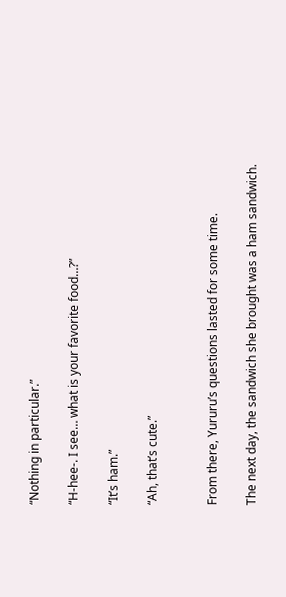“Nothing in particular.”

“H-hee-. I see… what is your favorite food…?”

“It’s ham.”

“Ah, that’s cute.”


From there, Yururu’s questions lasted for some time.

The next day, the sandwich she brought was a ham sandwich.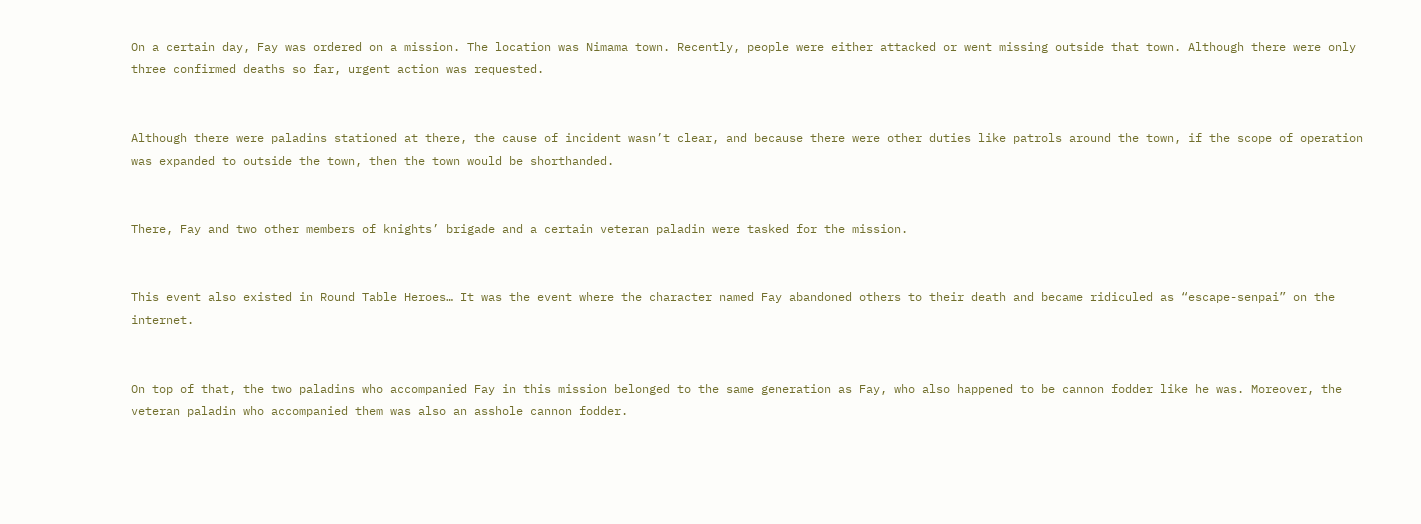On a certain day, Fay was ordered on a mission. The location was Nimama town. Recently, people were either attacked or went missing outside that town. Although there were only three confirmed deaths so far, urgent action was requested.


Although there were paladins stationed at there, the cause of incident wasn’t clear, and because there were other duties like patrols around the town, if the scope of operation was expanded to outside the town, then the town would be shorthanded.


There, Fay and two other members of knights’ brigade and a certain veteran paladin were tasked for the mission.


This event also existed in Round Table Heroes… It was the event where the character named Fay abandoned others to their death and became ridiculed as “escape-senpai” on the internet.


On top of that, the two paladins who accompanied Fay in this mission belonged to the same generation as Fay, who also happened to be cannon fodder like he was. Moreover, the veteran paladin who accompanied them was also an asshole cannon fodder.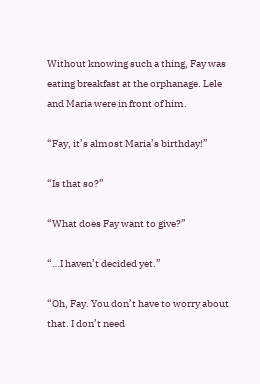Without knowing such a thing, Fay was eating breakfast at the orphanage. Lele and Maria were in front of him.

“Fay, it’s almost Maria’s birthday!”

“Is that so?”

“What does Fay want to give?”

“…I haven’t decided yet.”

“Oh, Fay. You don’t have to worry about that. I don’t need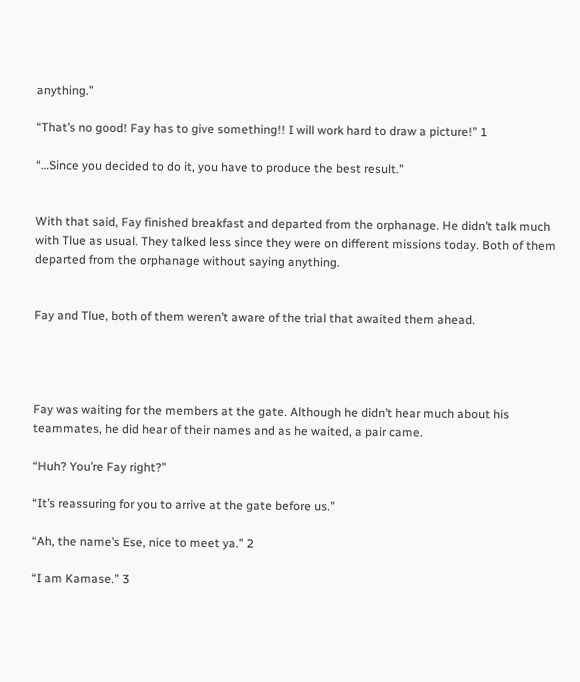anything.”

“That’s no good! Fay has to give something!! I will work hard to draw a picture!” 1

“…Since you decided to do it, you have to produce the best result.”


With that said, Fay finished breakfast and departed from the orphanage. He didn’t talk much with Tlue as usual. They talked less since they were on different missions today. Both of them departed from the orphanage without saying anything.


Fay and Tlue, both of them weren’t aware of the trial that awaited them ahead.




Fay was waiting for the members at the gate. Although he didn’t hear much about his teammates, he did hear of their names and as he waited, a pair came.

“Huh? You’re Fay right?”

“It’s reassuring for you to arrive at the gate before us.”

“Ah, the name’s Ese, nice to meet ya.” 2

“I am Kamase.” 3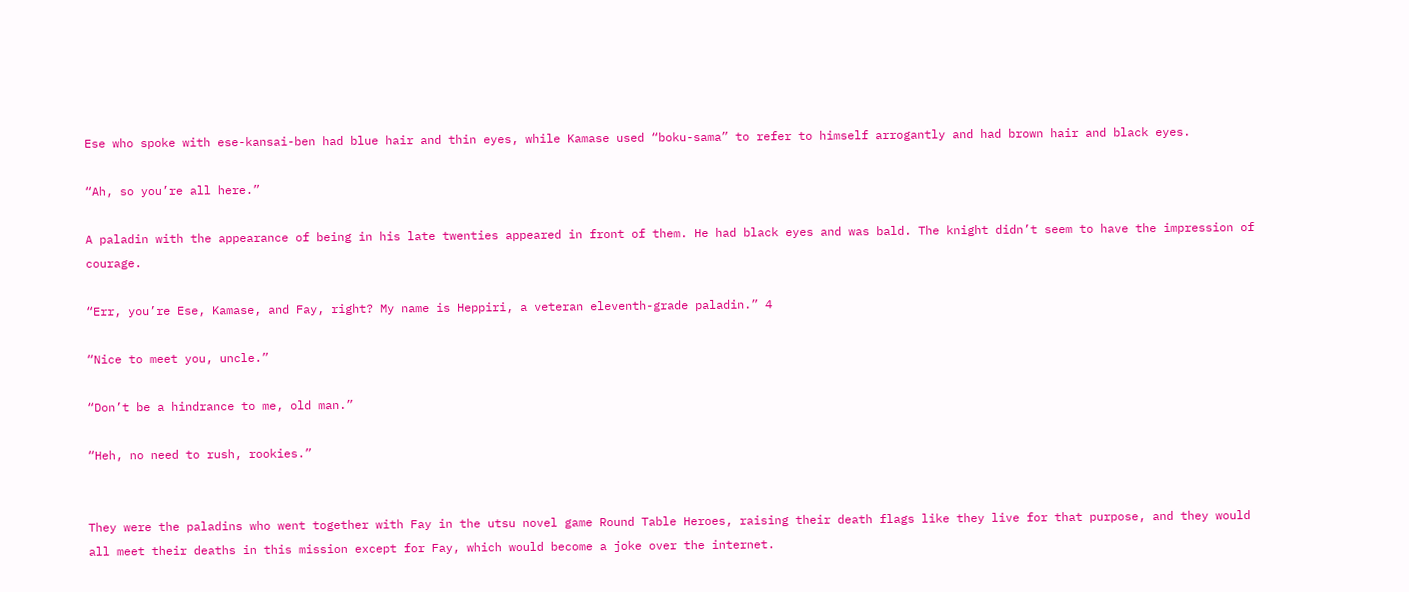Ese who spoke with ese-kansai-ben had blue hair and thin eyes, while Kamase used “boku-sama” to refer to himself arrogantly and had brown hair and black eyes.

“Ah, so you’re all here.”

A paladin with the appearance of being in his late twenties appeared in front of them. He had black eyes and was bald. The knight didn’t seem to have the impression of courage.

“Err, you’re Ese, Kamase, and Fay, right? My name is Heppiri, a veteran eleventh-grade paladin.” 4

“Nice to meet you, uncle.”

“Don’t be a hindrance to me, old man.”

“Heh, no need to rush, rookies.”


They were the paladins who went together with Fay in the utsu novel game Round Table Heroes, raising their death flags like they live for that purpose, and they would all meet their deaths in this mission except for Fay, which would become a joke over the internet.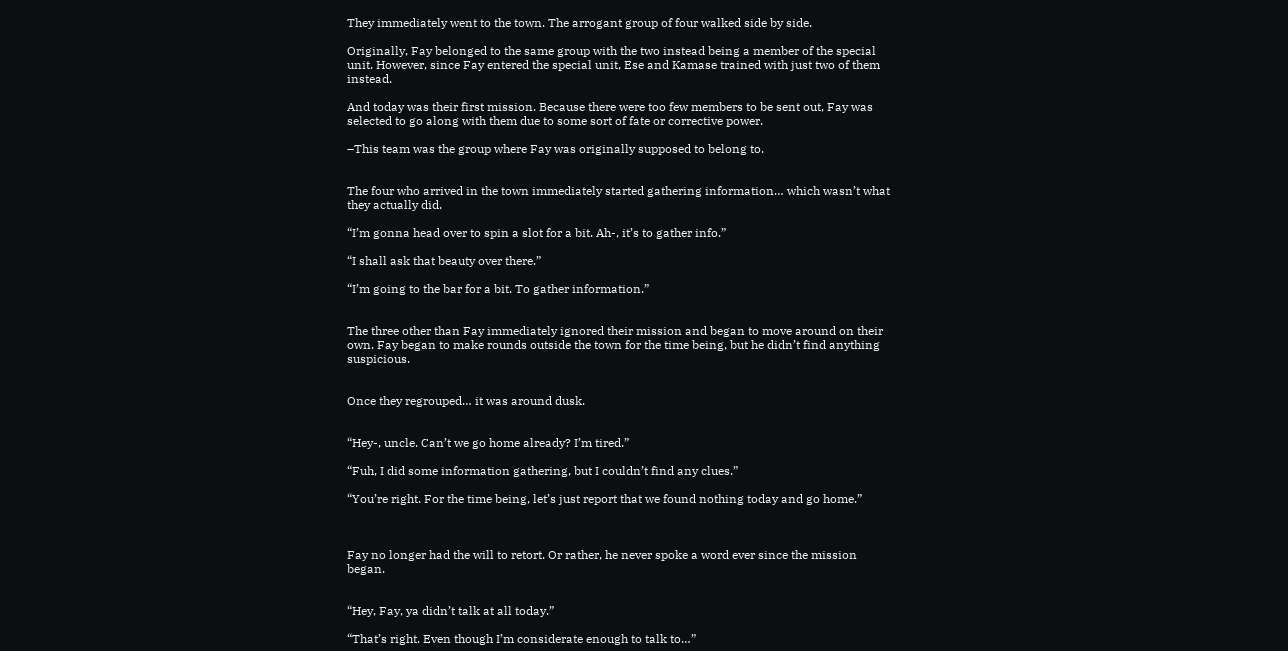They immediately went to the town. The arrogant group of four walked side by side.

Originally, Fay belonged to the same group with the two instead being a member of the special unit. However, since Fay entered the special unit, Ese and Kamase trained with just two of them instead.

And today was their first mission. Because there were too few members to be sent out, Fay was selected to go along with them due to some sort of fate or corrective power.

–This team was the group where Fay was originally supposed to belong to.


The four who arrived in the town immediately started gathering information… which wasn’t what they actually did.

“I’m gonna head over to spin a slot for a bit. Ah-, it’s to gather info.”

“I shall ask that beauty over there.”

“I’m going to the bar for a bit. To gather information.”


The three other than Fay immediately ignored their mission and began to move around on their own. Fay began to make rounds outside the town for the time being, but he didn’t find anything suspicious.


Once they regrouped… it was around dusk.


“Hey-, uncle. Can’t we go home already? I’m tired.”

“Fuh, I did some information gathering, but I couldn’t find any clues.”

“You’re right. For the time being, let’s just report that we found nothing today and go home.”



Fay no longer had the will to retort. Or rather, he never spoke a word ever since the mission began.


“Hey, Fay, ya didn’t talk at all today.”

“That’s right. Even though I’m considerate enough to talk to…”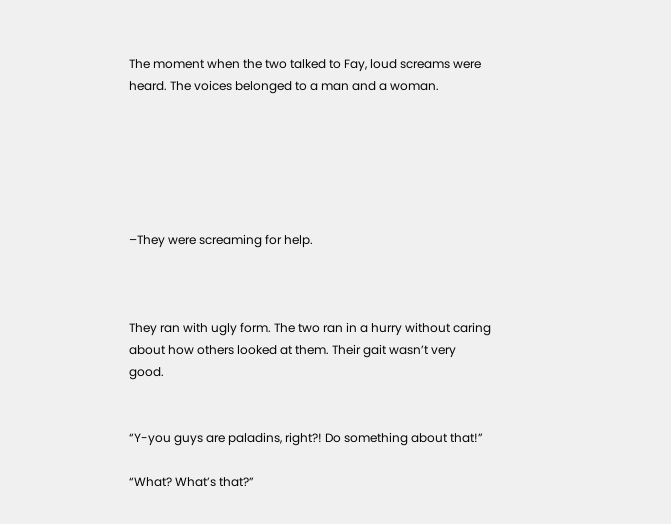The moment when the two talked to Fay, loud screams were heard. The voices belonged to a man and a woman.






–They were screaming for help.



They ran with ugly form. The two ran in a hurry without caring about how others looked at them. Their gait wasn’t very good.


“Y-you guys are paladins, right?! Do something about that!”

“What? What’s that?”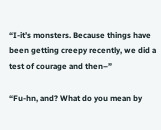“I-it’s monsters. Because things have been getting creepy recently, we did a test of courage and then–”

“Fu-hn, and? What do you mean by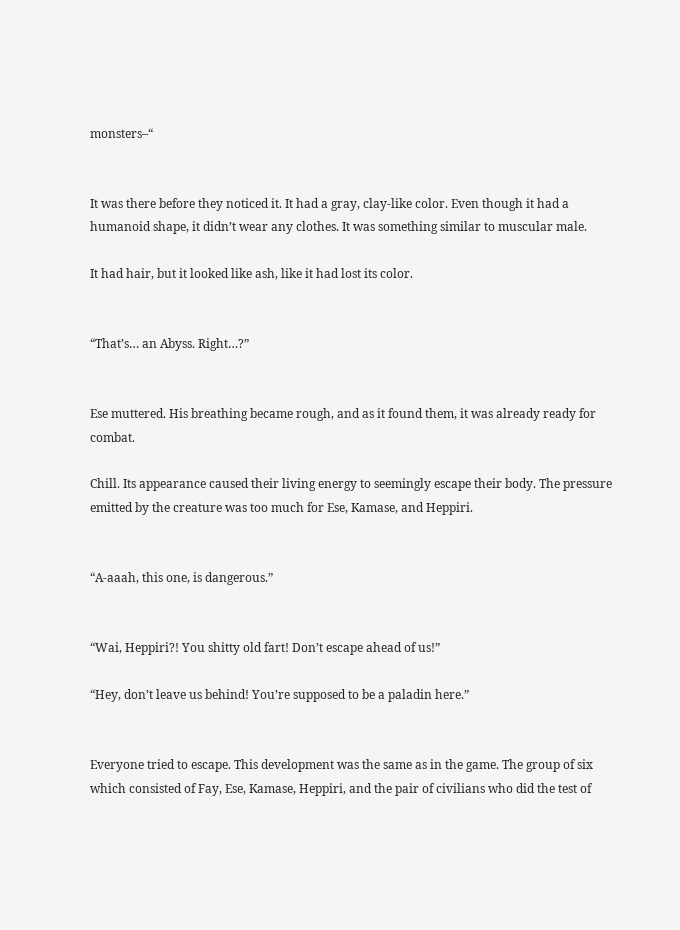monsters–“


It was there before they noticed it. It had a gray, clay-like color. Even though it had a humanoid shape, it didn’t wear any clothes. It was something similar to muscular male.

It had hair, but it looked like ash, like it had lost its color.


“That’s… an Abyss. Right…?”


Ese muttered. His breathing became rough, and as it found them, it was already ready for combat.

Chill. Its appearance caused their living energy to seemingly escape their body. The pressure emitted by the creature was too much for Ese, Kamase, and Heppiri.


“A-aaah, this one, is dangerous.”


“Wai, Heppiri?! You shitty old fart! Don’t escape ahead of us!”

“Hey, don’t leave us behind! You’re supposed to be a paladin here.”


Everyone tried to escape. This development was the same as in the game. The group of six which consisted of Fay, Ese, Kamase, Heppiri, and the pair of civilians who did the test of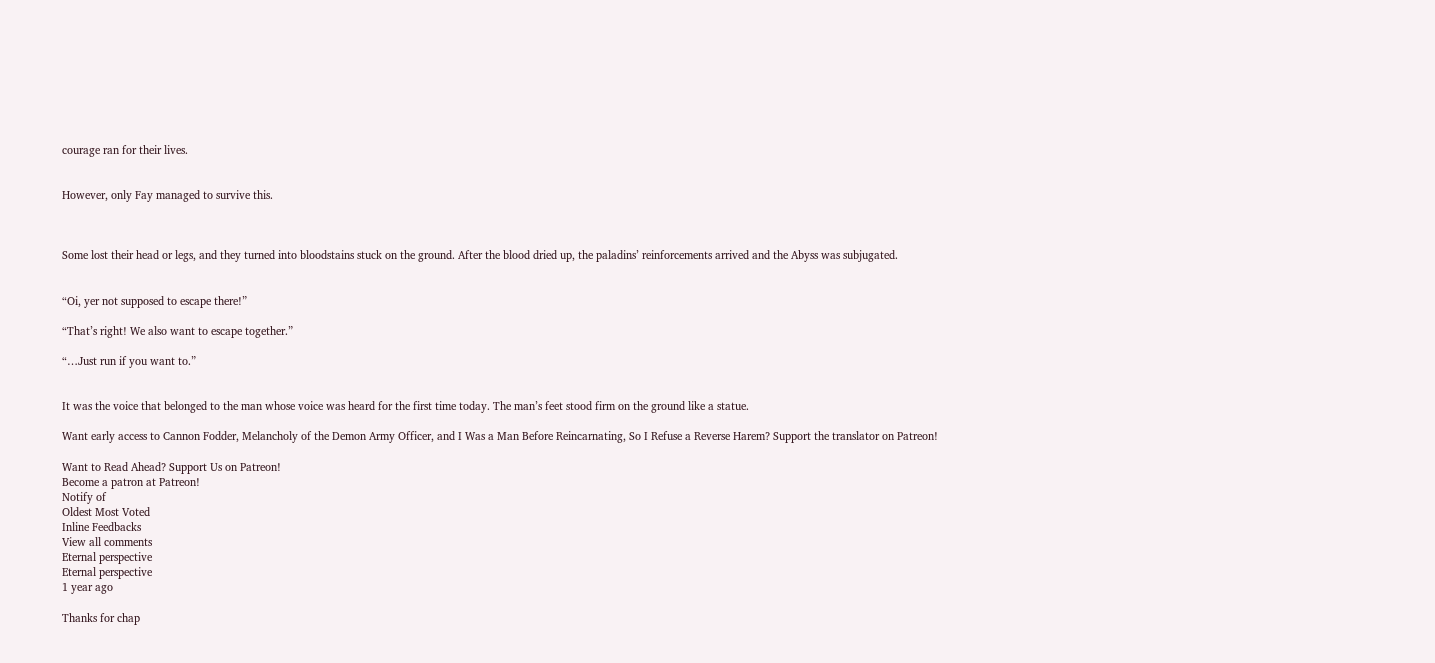courage ran for their lives.


However, only Fay managed to survive this.



Some lost their head or legs, and they turned into bloodstains stuck on the ground. After the blood dried up, the paladins’ reinforcements arrived and the Abyss was subjugated.


“Oi, yer not supposed to escape there!”

“That’s right! We also want to escape together.”

“…Just run if you want to.”


It was the voice that belonged to the man whose voice was heard for the first time today. The man’s feet stood firm on the ground like a statue.

Want early access to Cannon Fodder, Melancholy of the Demon Army Officer, and I Was a Man Before Reincarnating, So I Refuse a Reverse Harem? Support the translator on Patreon!

Want to Read Ahead? Support Us on Patreon!
Become a patron at Patreon!
Notify of
Oldest Most Voted
Inline Feedbacks
View all comments
Eternal perspective
Eternal perspective
1 year ago

Thanks for chap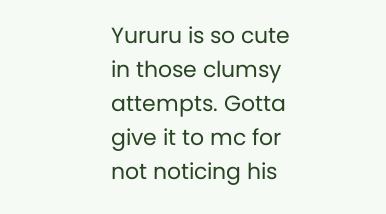Yururu is so cute in those clumsy attempts. Gotta give it to mc for not noticing his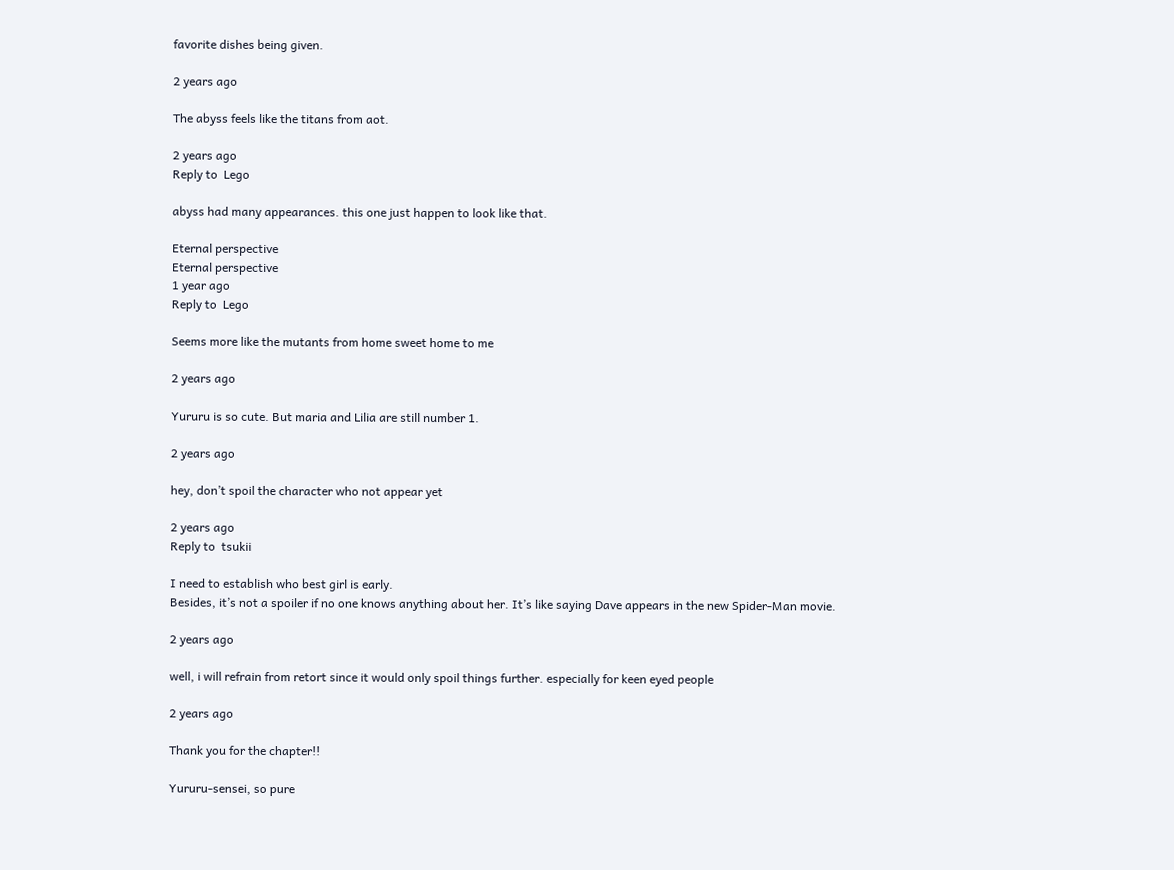favorite dishes being given.

2 years ago

The abyss feels like the titans from aot.

2 years ago
Reply to  Lego

abyss had many appearances. this one just happen to look like that.

Eternal perspective
Eternal perspective
1 year ago
Reply to  Lego

Seems more like the mutants from home sweet home to me

2 years ago

Yururu is so cute. But maria and Lilia are still number 1.

2 years ago

hey, don’t spoil the character who not appear yet

2 years ago
Reply to  tsukii

I need to establish who best girl is early.
Besides, it’s not a spoiler if no one knows anything about her. It’s like saying Dave appears in the new Spider-Man movie.

2 years ago

well, i will refrain from retort since it would only spoil things further. especially for keen eyed people

2 years ago

Thank you for the chapter!!

Yururu-sensei, so pure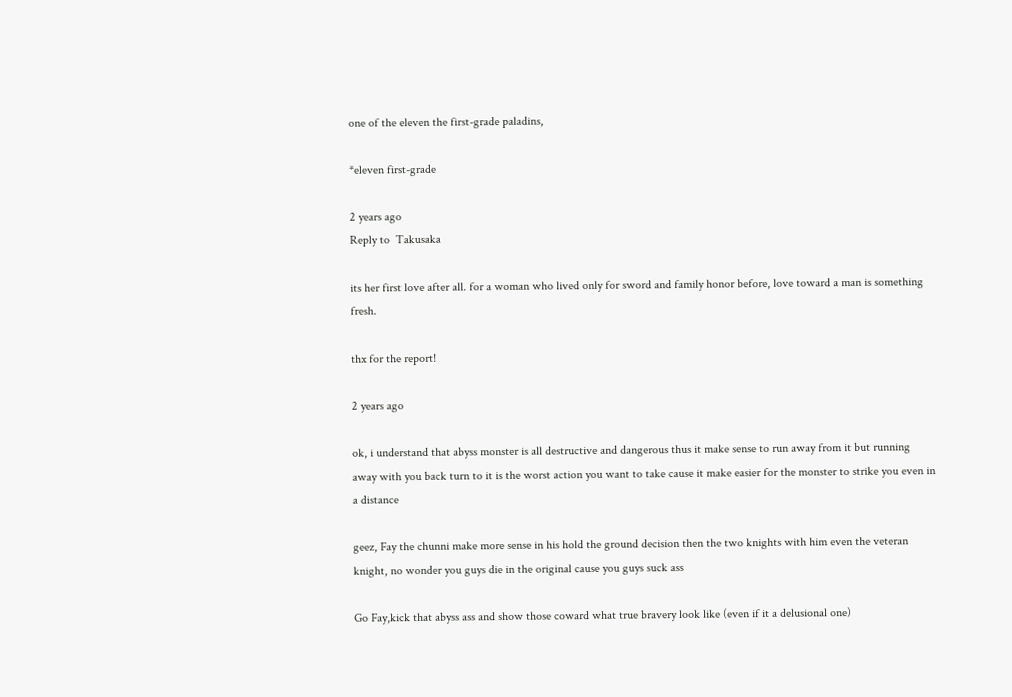one of the eleven the first-grade paladins,

*eleven first-grade

2 years ago
Reply to  Takusaka

its her first love after all. for a woman who lived only for sword and family honor before, love toward a man is something fresh.

thx for the report!

2 years ago

ok, i understand that abyss monster is all destructive and dangerous thus it make sense to run away from it but running away with you back turn to it is the worst action you want to take cause it make easier for the monster to strike you even in a distance

geez, Fay the chunni make more sense in his hold the ground decision then the two knights with him even the veteran knight, no wonder you guys die in the original cause you guys suck ass

Go Fay,kick that abyss ass and show those coward what true bravery look like (even if it a delusional one)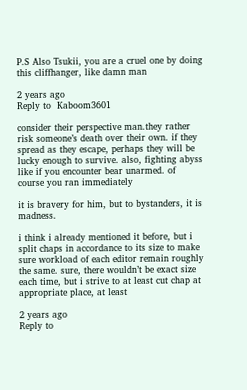P.S Also Tsukii, you are a cruel one by doing this cliffhanger, like damn man

2 years ago
Reply to  Kaboom3601

consider their perspective man.they rather risk someone’s death over their own. if they spread as they escape, perhaps they will be lucky enough to survive. also, fighting abyss like if you encounter bear unarmed. of course you ran immediately

it is bravery for him, but to bystanders, it is madness.

i think i already mentioned it before, but i split chaps in accordance to its size to make sure workload of each editor remain roughly the same. sure, there wouldn’t be exact size each time, but i strive to at least cut chap at appropriate place, at least

2 years ago
Reply to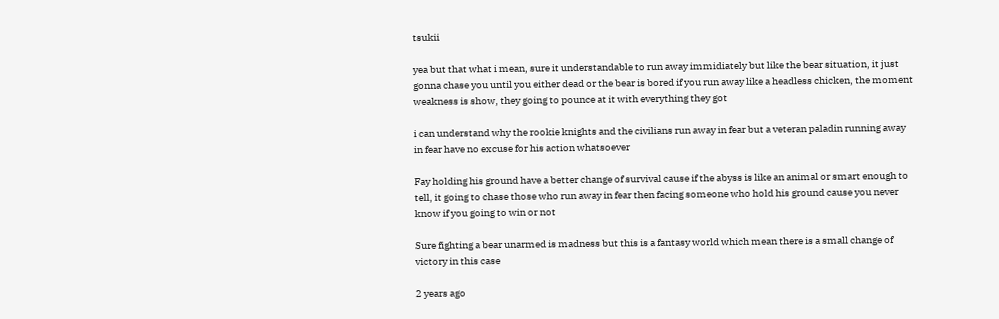tsukii

yea but that what i mean, sure it understandable to run away immidiately but like the bear situation, it just gonna chase you until you either dead or the bear is bored if you run away like a headless chicken, the moment weakness is show, they going to pounce at it with everything they got

i can understand why the rookie knights and the civilians run away in fear but a veteran paladin running away in fear have no excuse for his action whatsoever

Fay holding his ground have a better change of survival cause if the abyss is like an animal or smart enough to tell, it going to chase those who run away in fear then facing someone who hold his ground cause you never know if you going to win or not

Sure fighting a bear unarmed is madness but this is a fantasy world which mean there is a small change of victory in this case

2 years ago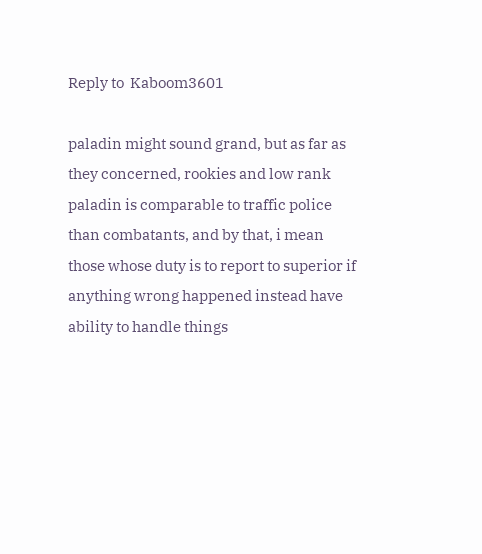Reply to  Kaboom3601

paladin might sound grand, but as far as they concerned, rookies and low rank paladin is comparable to traffic police than combatants, and by that, i mean those whose duty is to report to superior if anything wrong happened instead have ability to handle things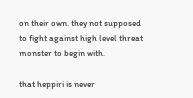on their own. they not supposed to fight against high level threat monster to begin with.

that heppiri is never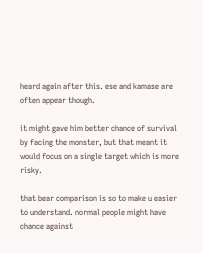heard again after this. ese and kamase are often appear though.

it might gave him better chance of survival by facing the monster, but that meant it would focus on a single target which is more risky.

that bear comparison is so to make u easier to understand. normal people might have chance against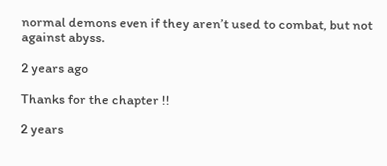normal demons even if they aren’t used to combat, but not against abyss.

2 years ago

Thanks for the chapter !!

2 years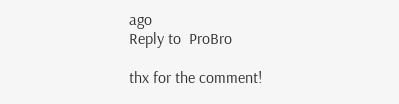ago
Reply to  ProBro

thx for the comment!